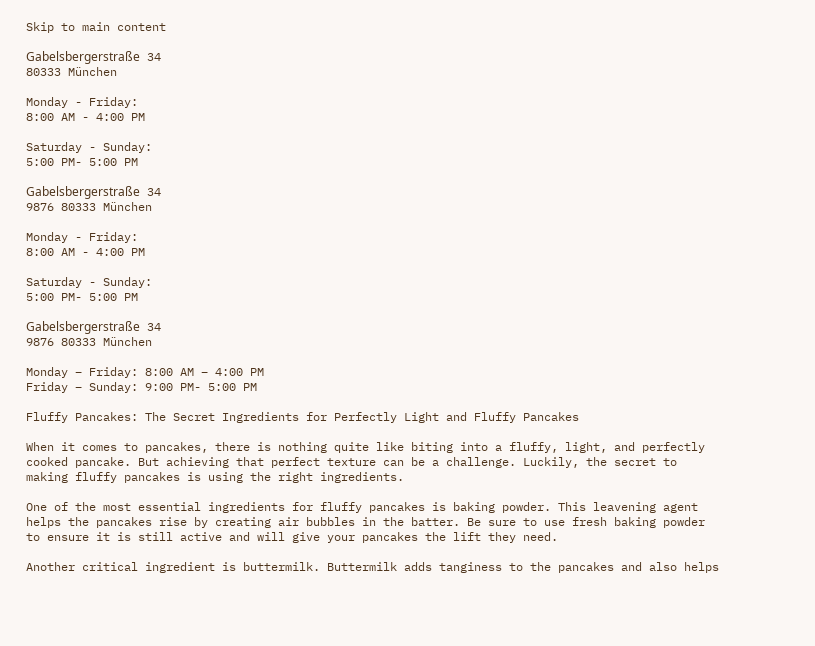Skip to main content

Gabelsbergerstraße 34
80333 München

Monday - Friday:
8:00 AM - 4:00 PM

Saturday - Sunday:
5:00 PM- 5:00 PM

Gabelsbergerstraße 34
9876 80333 München

Monday - Friday:
8:00 AM - 4:00 PM

Saturday - Sunday:
5:00 PM- 5:00 PM

Gabelsbergerstraße 34
9876 80333 München

Monday – Friday: 8:00 AM – 4:00 PM
Friday – Sunday: 9:00 PM- 5:00 PM

Fluffy Pancakes: The Secret Ingredients for Perfectly Light and Fluffy Pancakes

When it comes to pancakes, there is nothing quite like biting into a fluffy, light, and perfectly cooked pancake. But achieving that perfect texture can be a challenge. Luckily, the secret to making fluffy pancakes is using the right ingredients.

One of the most essential ingredients for fluffy pancakes is baking powder. This leavening agent helps the pancakes rise by creating air bubbles in the batter. Be sure to use fresh baking powder to ensure it is still active and will give your pancakes the lift they need.

Another critical ingredient is buttermilk. Buttermilk adds tanginess to the pancakes and also helps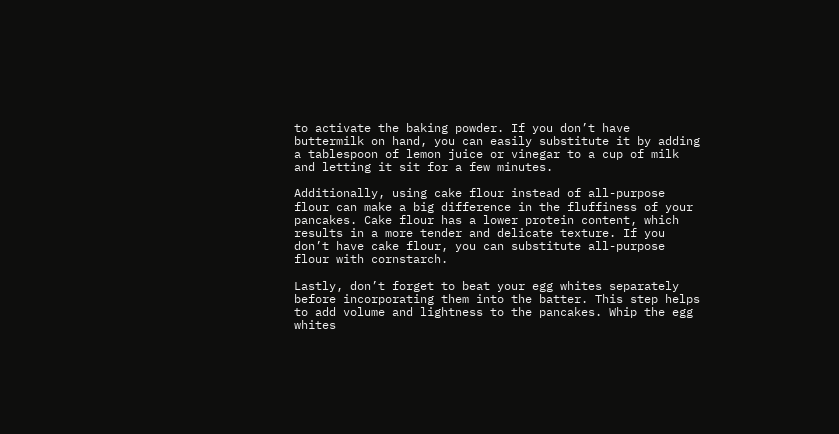to activate the baking powder. If you don’t have buttermilk on hand, you can easily substitute it by adding a tablespoon of lemon juice or vinegar to a cup of milk and letting it sit for a few minutes.

Additionally, using cake flour instead of all-purpose flour can make a big difference in the fluffiness of your pancakes. Cake flour has a lower protein content, which results in a more tender and delicate texture. If you don’t have cake flour, you can substitute all-purpose flour with cornstarch.

Lastly, don’t forget to beat your egg whites separately before incorporating them into the batter. This step helps to add volume and lightness to the pancakes. Whip the egg whites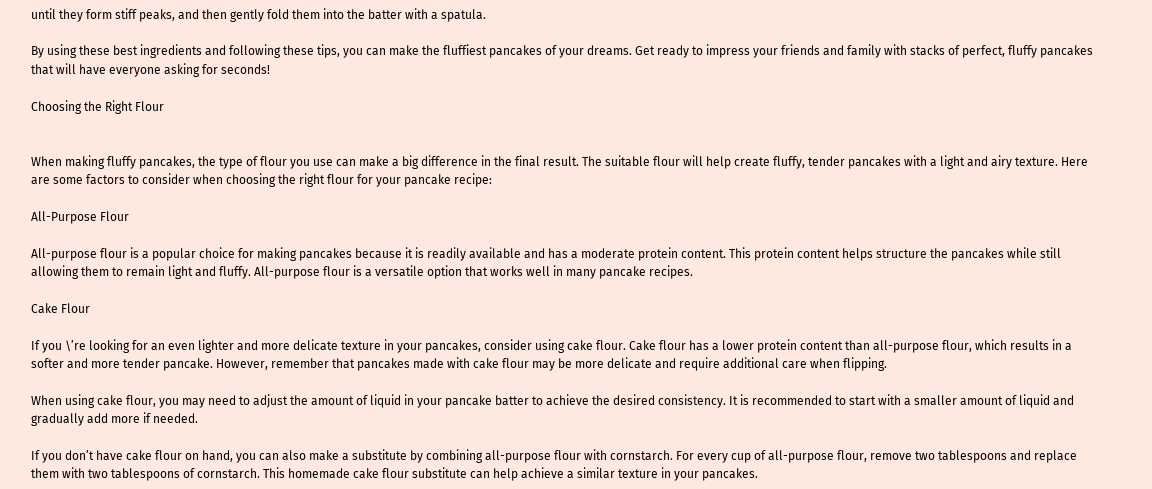until they form stiff peaks, and then gently fold them into the batter with a spatula.

By using these best ingredients and following these tips, you can make the fluffiest pancakes of your dreams. Get ready to impress your friends and family with stacks of perfect, fluffy pancakes that will have everyone asking for seconds!

Choosing the Right Flour


When making fluffy pancakes, the type of flour you use can make a big difference in the final result. The suitable flour will help create fluffy, tender pancakes with a light and airy texture. Here are some factors to consider when choosing the right flour for your pancake recipe:

All-Purpose Flour

All-purpose flour is a popular choice for making pancakes because it is readily available and has a moderate protein content. This protein content helps structure the pancakes while still allowing them to remain light and fluffy. All-purpose flour is a versatile option that works well in many pancake recipes.

Cake Flour

If you \’re looking for an even lighter and more delicate texture in your pancakes, consider using cake flour. Cake flour has a lower protein content than all-purpose flour, which results in a softer and more tender pancake. However, remember that pancakes made with cake flour may be more delicate and require additional care when flipping.

When using cake flour, you may need to adjust the amount of liquid in your pancake batter to achieve the desired consistency. It is recommended to start with a smaller amount of liquid and gradually add more if needed.

If you don’t have cake flour on hand, you can also make a substitute by combining all-purpose flour with cornstarch. For every cup of all-purpose flour, remove two tablespoons and replace them with two tablespoons of cornstarch. This homemade cake flour substitute can help achieve a similar texture in your pancakes.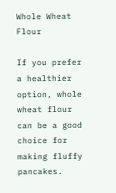Whole Wheat Flour

If you prefer a healthier option, whole wheat flour can be a good choice for making fluffy pancakes.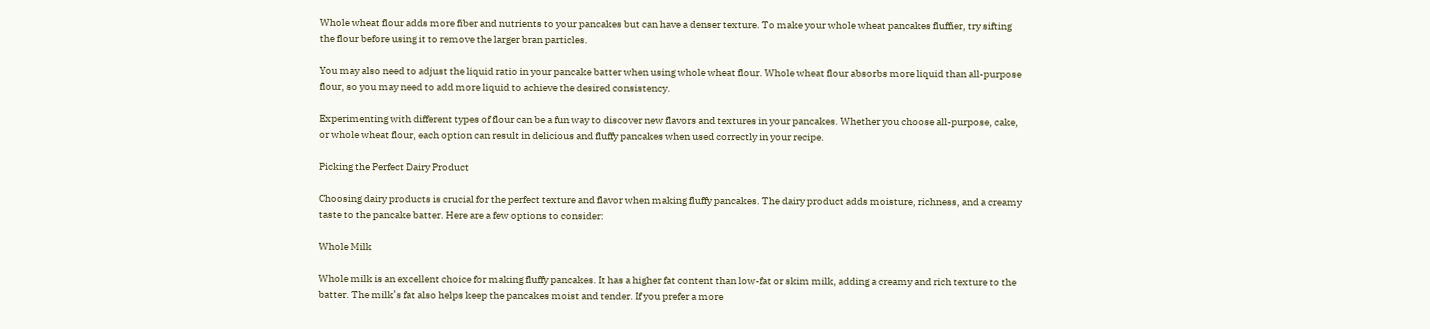Whole wheat flour adds more fiber and nutrients to your pancakes but can have a denser texture. To make your whole wheat pancakes fluffier, try sifting the flour before using it to remove the larger bran particles.

You may also need to adjust the liquid ratio in your pancake batter when using whole wheat flour. Whole wheat flour absorbs more liquid than all-purpose flour, so you may need to add more liquid to achieve the desired consistency.

Experimenting with different types of flour can be a fun way to discover new flavors and textures in your pancakes. Whether you choose all-purpose, cake, or whole wheat flour, each option can result in delicious and fluffy pancakes when used correctly in your recipe.

Picking the Perfect Dairy Product

Choosing dairy products is crucial for the perfect texture and flavor when making fluffy pancakes. The dairy product adds moisture, richness, and a creamy taste to the pancake batter. Here are a few options to consider:

Whole Milk

Whole milk is an excellent choice for making fluffy pancakes. It has a higher fat content than low-fat or skim milk, adding a creamy and rich texture to the batter. The milk’s fat also helps keep the pancakes moist and tender. If you prefer a more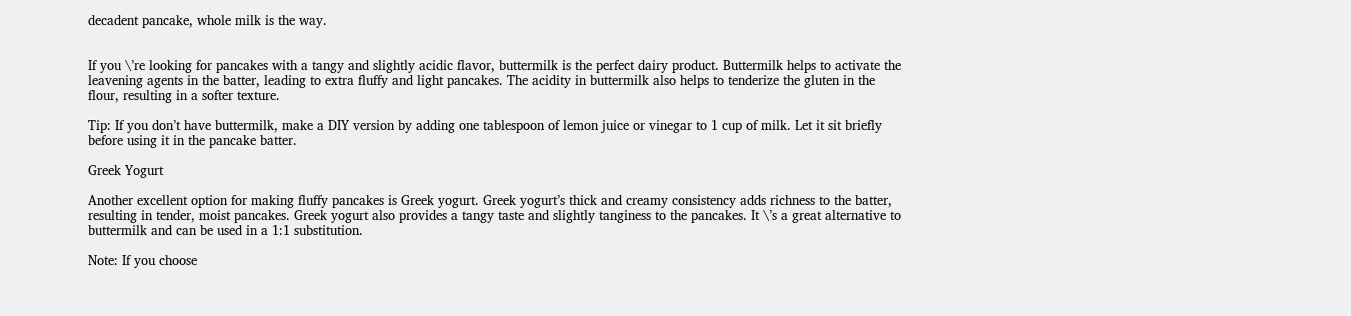decadent pancake, whole milk is the way.


If you \’re looking for pancakes with a tangy and slightly acidic flavor, buttermilk is the perfect dairy product. Buttermilk helps to activate the leavening agents in the batter, leading to extra fluffy and light pancakes. The acidity in buttermilk also helps to tenderize the gluten in the flour, resulting in a softer texture.

Tip: If you don’t have buttermilk, make a DIY version by adding one tablespoon of lemon juice or vinegar to 1 cup of milk. Let it sit briefly before using it in the pancake batter.

Greek Yogurt

Another excellent option for making fluffy pancakes is Greek yogurt. Greek yogurt’s thick and creamy consistency adds richness to the batter, resulting in tender, moist pancakes. Greek yogurt also provides a tangy taste and slightly tanginess to the pancakes. It \’s a great alternative to buttermilk and can be used in a 1:1 substitution.

Note: If you choose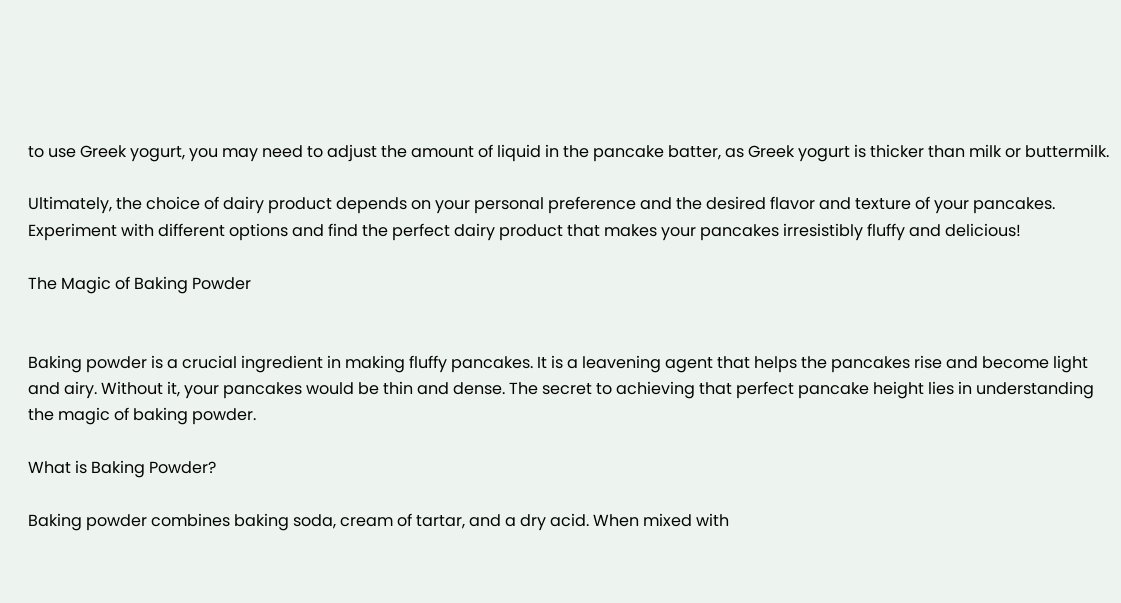to use Greek yogurt, you may need to adjust the amount of liquid in the pancake batter, as Greek yogurt is thicker than milk or buttermilk.

Ultimately, the choice of dairy product depends on your personal preference and the desired flavor and texture of your pancakes. Experiment with different options and find the perfect dairy product that makes your pancakes irresistibly fluffy and delicious!

The Magic of Baking Powder


Baking powder is a crucial ingredient in making fluffy pancakes. It is a leavening agent that helps the pancakes rise and become light and airy. Without it, your pancakes would be thin and dense. The secret to achieving that perfect pancake height lies in understanding the magic of baking powder.

What is Baking Powder?

Baking powder combines baking soda, cream of tartar, and a dry acid. When mixed with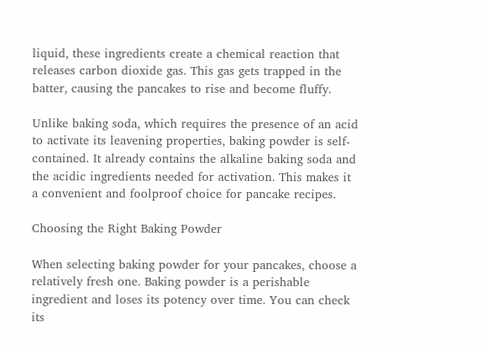liquid, these ingredients create a chemical reaction that releases carbon dioxide gas. This gas gets trapped in the batter, causing the pancakes to rise and become fluffy.

Unlike baking soda, which requires the presence of an acid to activate its leavening properties, baking powder is self-contained. It already contains the alkaline baking soda and the acidic ingredients needed for activation. This makes it a convenient and foolproof choice for pancake recipes.

Choosing the Right Baking Powder

When selecting baking powder for your pancakes, choose a relatively fresh one. Baking powder is a perishable ingredient and loses its potency over time. You can check its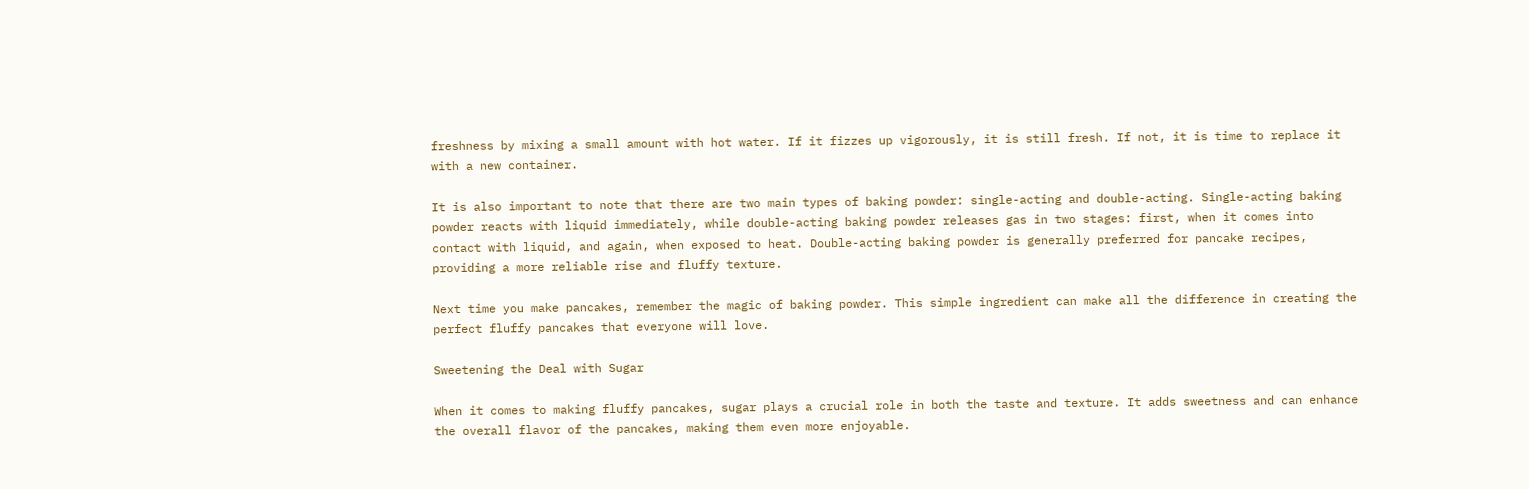freshness by mixing a small amount with hot water. If it fizzes up vigorously, it is still fresh. If not, it is time to replace it with a new container.

It is also important to note that there are two main types of baking powder: single-acting and double-acting. Single-acting baking powder reacts with liquid immediately, while double-acting baking powder releases gas in two stages: first, when it comes into contact with liquid, and again, when exposed to heat. Double-acting baking powder is generally preferred for pancake recipes, providing a more reliable rise and fluffy texture.

Next time you make pancakes, remember the magic of baking powder. This simple ingredient can make all the difference in creating the perfect fluffy pancakes that everyone will love.

Sweetening the Deal with Sugar

When it comes to making fluffy pancakes, sugar plays a crucial role in both the taste and texture. It adds sweetness and can enhance the overall flavor of the pancakes, making them even more enjoyable.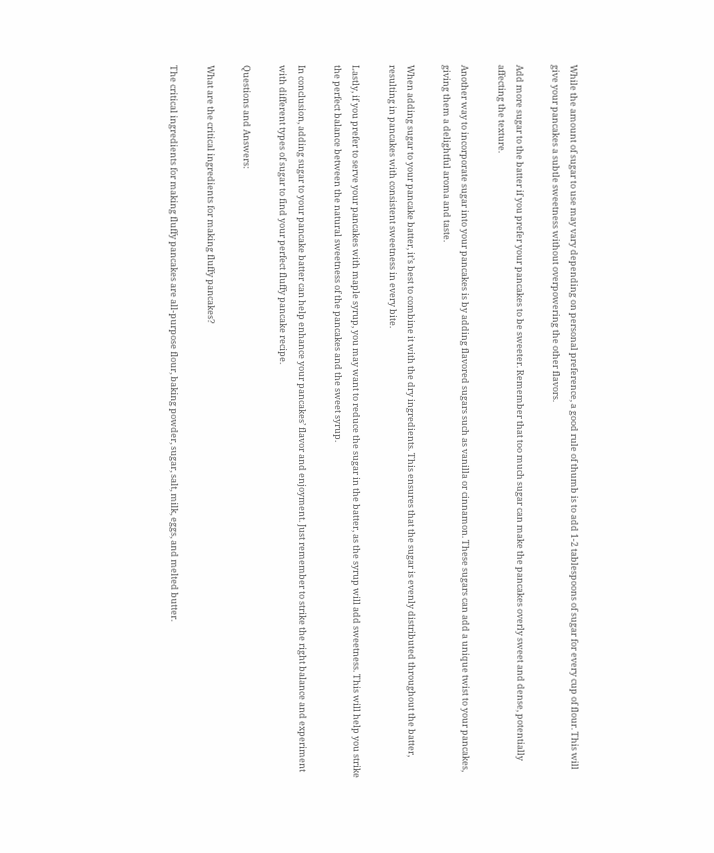While the amount of sugar to use may vary depending on personal preference, a good rule of thumb is to add 1-2 tablespoons of sugar for every cup of flour. This will give your pancakes a subtle sweetness without overpowering the other flavors.

Add more sugar to the batter if you prefer your pancakes to be sweeter. Remember that too much sugar can make the pancakes overly sweet and dense, potentially affecting the texture.

Another way to incorporate sugar into your pancakes is by adding flavored sugars such as vanilla or cinnamon. These sugars can add a unique twist to your pancakes, giving them a delightful aroma and taste.

When adding sugar to your pancake batter, it’s best to combine it with the dry ingredients. This ensures that the sugar is evenly distributed throughout the batter, resulting in pancakes with consistent sweetness in every bite.

Lastly, if you prefer to serve your pancakes with maple syrup, you may want to reduce the sugar in the batter, as the syrup will add sweetness. This will help you strike the perfect balance between the natural sweetness of the pancakes and the sweet syrup.

In conclusion, adding sugar to your pancake batter can help enhance your pancakes’ flavor and enjoyment. Just remember to strike the right balance and experiment with different types of sugar to find your perfect fluffy pancake recipe.

Questions and Answers:

What are the critical ingredients for making fluffy pancakes?

The critical ingredients for making fluffy pancakes are all-purpose flour, baking powder, sugar, salt, milk, eggs, and melted butter.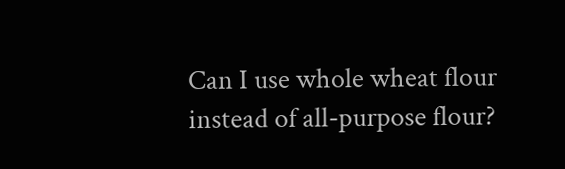Can I use whole wheat flour instead of all-purpose flour?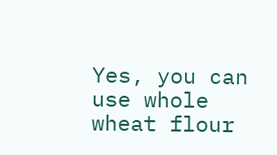Yes, you can use whole wheat flour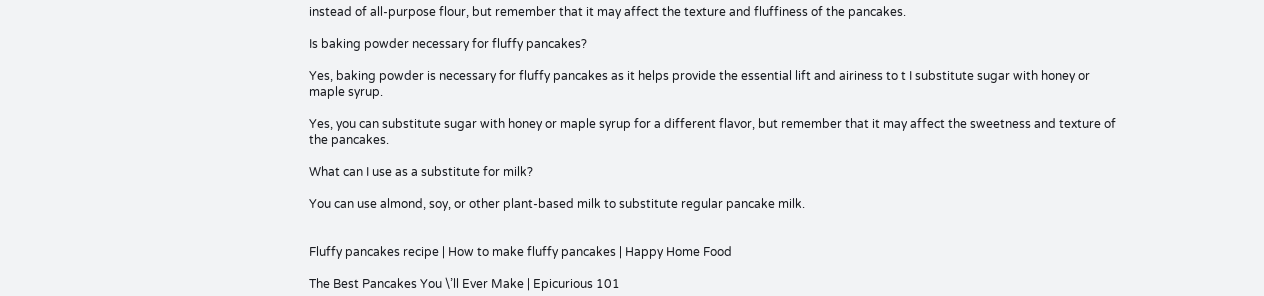instead of all-purpose flour, but remember that it may affect the texture and fluffiness of the pancakes.

Is baking powder necessary for fluffy pancakes?

Yes, baking powder is necessary for fluffy pancakes as it helps provide the essential lift and airiness to t I substitute sugar with honey or maple syrup.

Yes, you can substitute sugar with honey or maple syrup for a different flavor, but remember that it may affect the sweetness and texture of the pancakes.

What can I use as a substitute for milk?

You can use almond, soy, or other plant-based milk to substitute regular pancake milk.


Fluffy pancakes recipe | How to make fluffy pancakes | Happy Home Food

The Best Pancakes You \’ll Ever Make | Epicurious 101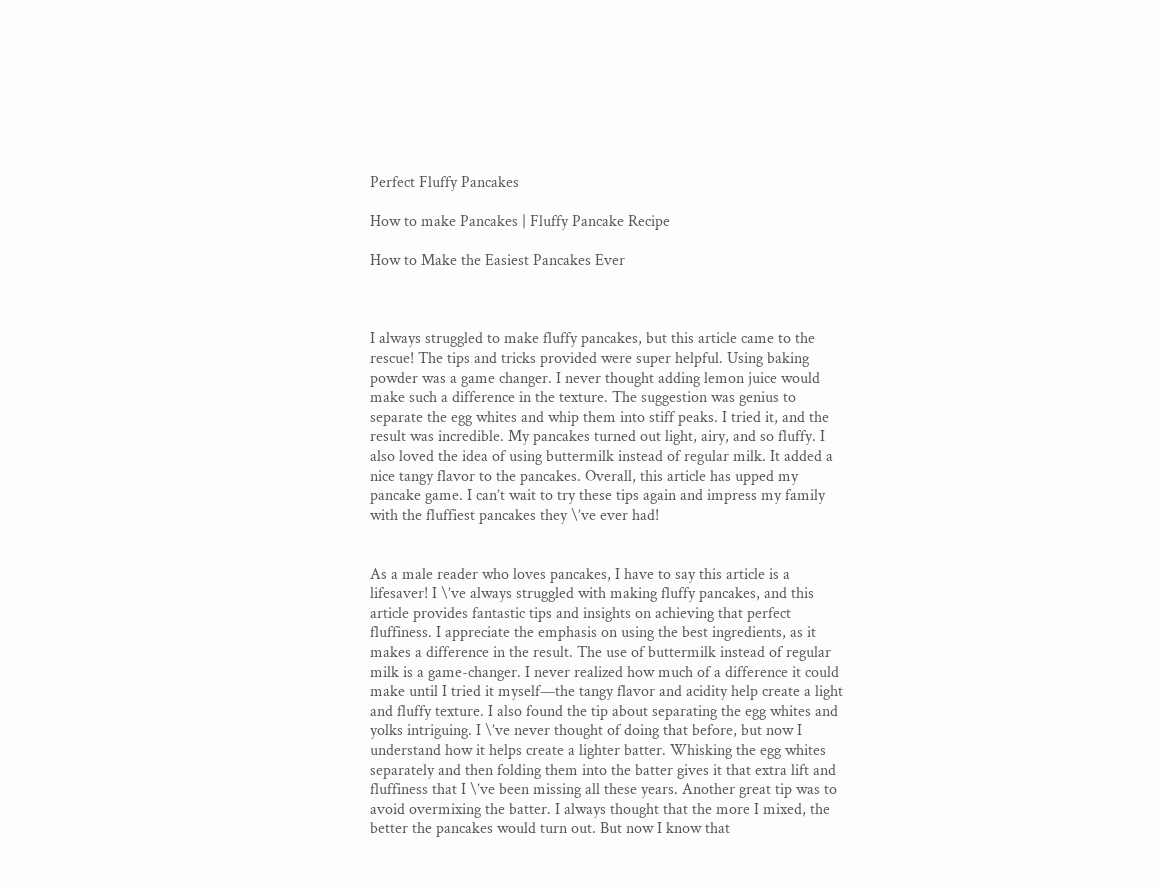Perfect Fluffy Pancakes

How to make Pancakes | Fluffy Pancake Recipe

How to Make the Easiest Pancakes Ever



I always struggled to make fluffy pancakes, but this article came to the rescue! The tips and tricks provided were super helpful. Using baking powder was a game changer. I never thought adding lemon juice would make such a difference in the texture. The suggestion was genius to separate the egg whites and whip them into stiff peaks. I tried it, and the result was incredible. My pancakes turned out light, airy, and so fluffy. I also loved the idea of using buttermilk instead of regular milk. It added a nice tangy flavor to the pancakes. Overall, this article has upped my pancake game. I can’t wait to try these tips again and impress my family with the fluffiest pancakes they \’ve ever had!


As a male reader who loves pancakes, I have to say this article is a lifesaver! I \’ve always struggled with making fluffy pancakes, and this article provides fantastic tips and insights on achieving that perfect fluffiness. I appreciate the emphasis on using the best ingredients, as it makes a difference in the result. The use of buttermilk instead of regular milk is a game-changer. I never realized how much of a difference it could make until I tried it myself—the tangy flavor and acidity help create a light and fluffy texture. I also found the tip about separating the egg whites and yolks intriguing. I \’ve never thought of doing that before, but now I understand how it helps create a lighter batter. Whisking the egg whites separately and then folding them into the batter gives it that extra lift and fluffiness that I \’ve been missing all these years. Another great tip was to avoid overmixing the batter. I always thought that the more I mixed, the better the pancakes would turn out. But now I know that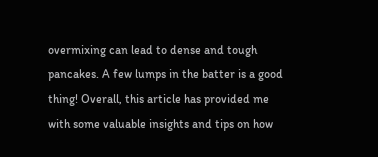overmixing can lead to dense and tough pancakes. A few lumps in the batter is a good thing! Overall, this article has provided me with some valuable insights and tips on how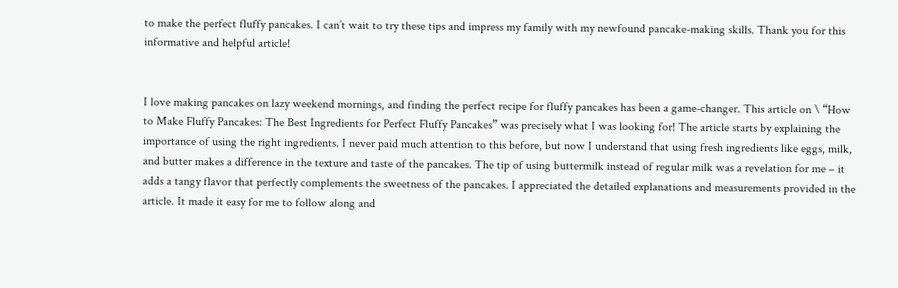to make the perfect fluffy pancakes. I can’t wait to try these tips and impress my family with my newfound pancake-making skills. Thank you for this informative and helpful article!


I love making pancakes on lazy weekend mornings, and finding the perfect recipe for fluffy pancakes has been a game-changer. This article on \ “How to Make Fluffy Pancakes: The Best Ingredients for Perfect Fluffy Pancakes” was precisely what I was looking for! The article starts by explaining the importance of using the right ingredients. I never paid much attention to this before, but now I understand that using fresh ingredients like eggs, milk, and butter makes a difference in the texture and taste of the pancakes. The tip of using buttermilk instead of regular milk was a revelation for me – it adds a tangy flavor that perfectly complements the sweetness of the pancakes. I appreciated the detailed explanations and measurements provided in the article. It made it easy for me to follow along and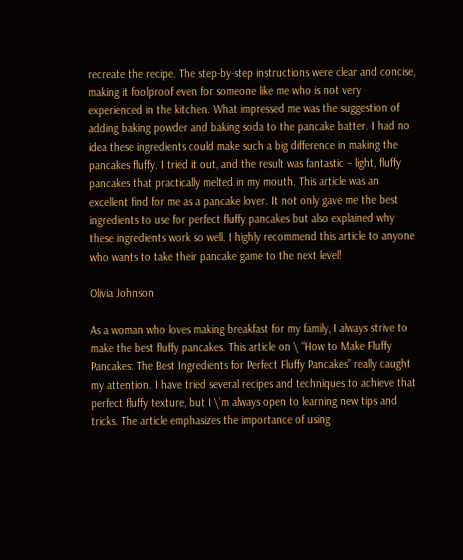recreate the recipe. The step-by-step instructions were clear and concise, making it foolproof even for someone like me who is not very experienced in the kitchen. What impressed me was the suggestion of adding baking powder and baking soda to the pancake batter. I had no idea these ingredients could make such a big difference in making the pancakes fluffy. I tried it out, and the result was fantastic – light, fluffy pancakes that practically melted in my mouth. This article was an excellent find for me as a pancake lover. It not only gave me the best ingredients to use for perfect fluffy pancakes but also explained why these ingredients work so well. I highly recommend this article to anyone who wants to take their pancake game to the next level!

Olivia Johnson

As a woman who loves making breakfast for my family, I always strive to make the best fluffy pancakes. This article on \ “How to Make Fluffy Pancakes: The Best Ingredients for Perfect Fluffy Pancakes” really caught my attention. I have tried several recipes and techniques to achieve that perfect fluffy texture, but I \’m always open to learning new tips and tricks. The article emphasizes the importance of using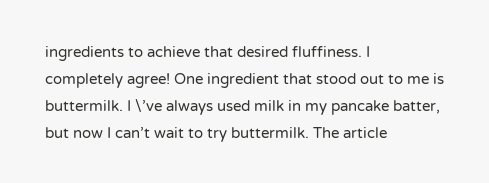ingredients to achieve that desired fluffiness. I completely agree! One ingredient that stood out to me is buttermilk. I \’ve always used milk in my pancake batter, but now I can’t wait to try buttermilk. The article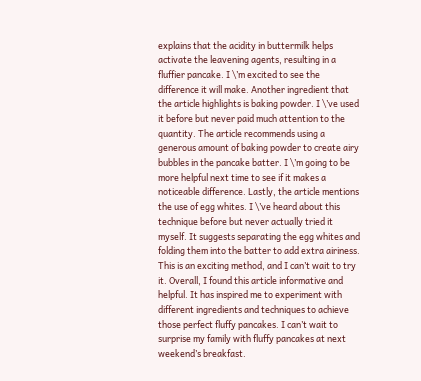explains that the acidity in buttermilk helps activate the leavening agents, resulting in a fluffier pancake. I \’m excited to see the difference it will make. Another ingredient that the article highlights is baking powder. I \’ve used it before but never paid much attention to the quantity. The article recommends using a generous amount of baking powder to create airy bubbles in the pancake batter. I \’m going to be more helpful next time to see if it makes a noticeable difference. Lastly, the article mentions the use of egg whites. I \’ve heard about this technique before but never actually tried it myself. It suggests separating the egg whites and folding them into the batter to add extra airiness. This is an exciting method, and I can’t wait to try it. Overall, I found this article informative and helpful. It has inspired me to experiment with different ingredients and techniques to achieve those perfect fluffy pancakes. I can’t wait to surprise my family with fluffy pancakes at next weekend’s breakfast.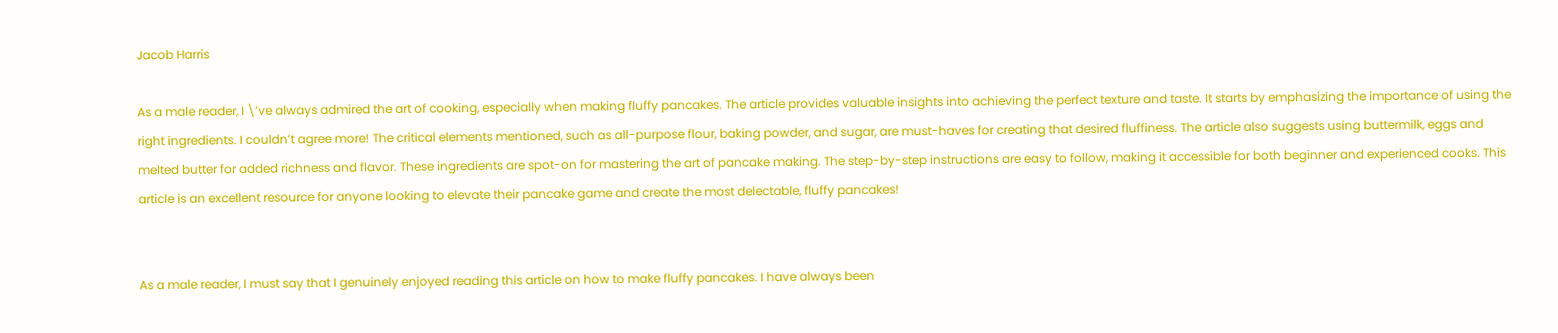Jacob Harris

As a male reader, I \’ve always admired the art of cooking, especially when making fluffy pancakes. The article provides valuable insights into achieving the perfect texture and taste. It starts by emphasizing the importance of using the right ingredients. I couldn’t agree more! The critical elements mentioned, such as all-purpose flour, baking powder, and sugar, are must-haves for creating that desired fluffiness. The article also suggests using buttermilk, eggs and melted butter for added richness and flavor. These ingredients are spot-on for mastering the art of pancake making. The step-by-step instructions are easy to follow, making it accessible for both beginner and experienced cooks. This article is an excellent resource for anyone looking to elevate their pancake game and create the most delectable, fluffy pancakes!


As a male reader, I must say that I genuinely enjoyed reading this article on how to make fluffy pancakes. I have always been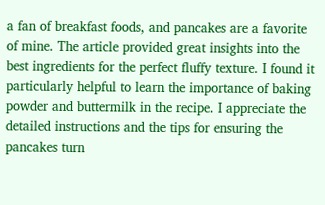a fan of breakfast foods, and pancakes are a favorite of mine. The article provided great insights into the best ingredients for the perfect fluffy texture. I found it particularly helpful to learn the importance of baking powder and buttermilk in the recipe. I appreciate the detailed instructions and the tips for ensuring the pancakes turn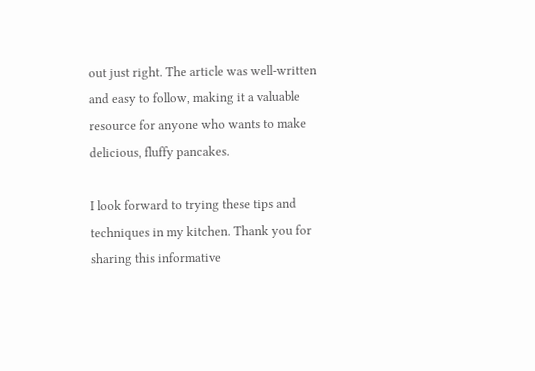out just right. The article was well-written and easy to follow, making it a valuable resource for anyone who wants to make delicious, fluffy pancakes.

I look forward to trying these tips and techniques in my kitchen. Thank you for sharing this informative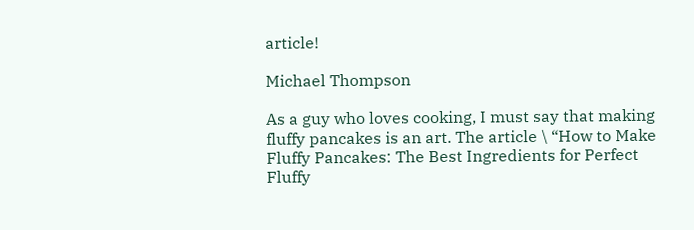article!

Michael Thompson

As a guy who loves cooking, I must say that making fluffy pancakes is an art. The article \ “How to Make Fluffy Pancakes: The Best Ingredients for Perfect Fluffy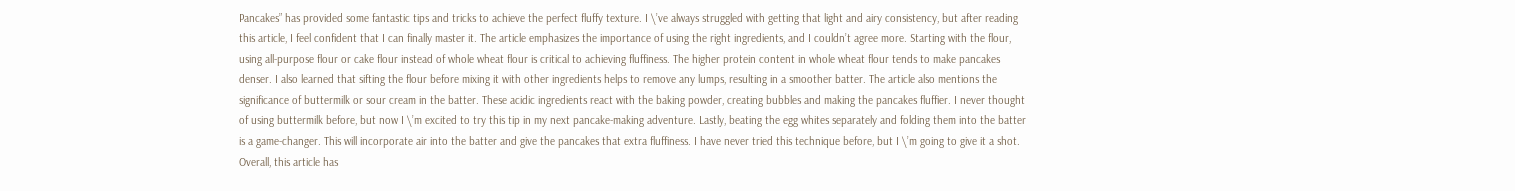Pancakes” has provided some fantastic tips and tricks to achieve the perfect fluffy texture. I \’ve always struggled with getting that light and airy consistency, but after reading this article, I feel confident that I can finally master it. The article emphasizes the importance of using the right ingredients, and I couldn’t agree more. Starting with the flour, using all-purpose flour or cake flour instead of whole wheat flour is critical to achieving fluffiness. The higher protein content in whole wheat flour tends to make pancakes denser. I also learned that sifting the flour before mixing it with other ingredients helps to remove any lumps, resulting in a smoother batter. The article also mentions the significance of buttermilk or sour cream in the batter. These acidic ingredients react with the baking powder, creating bubbles and making the pancakes fluffier. I never thought of using buttermilk before, but now I \’m excited to try this tip in my next pancake-making adventure. Lastly, beating the egg whites separately and folding them into the batter is a game-changer. This will incorporate air into the batter and give the pancakes that extra fluffiness. I have never tried this technique before, but I \’m going to give it a shot. Overall, this article has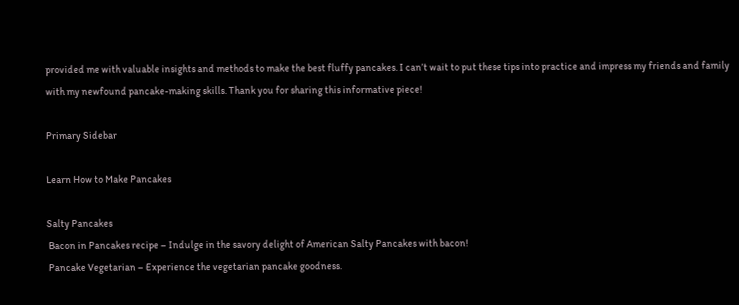provided me with valuable insights and methods to make the best fluffy pancakes. I can’t wait to put these tips into practice and impress my friends and family with my newfound pancake-making skills. Thank you for sharing this informative piece!

Primary Sidebar

Learn How to Make Pancakes

Salty Pancakes
 Bacon in Pancakes recipe – Indulge in the savory delight of American Salty Pancakes with bacon!
 Pancake Vegetarian – Experience the vegetarian pancake goodness.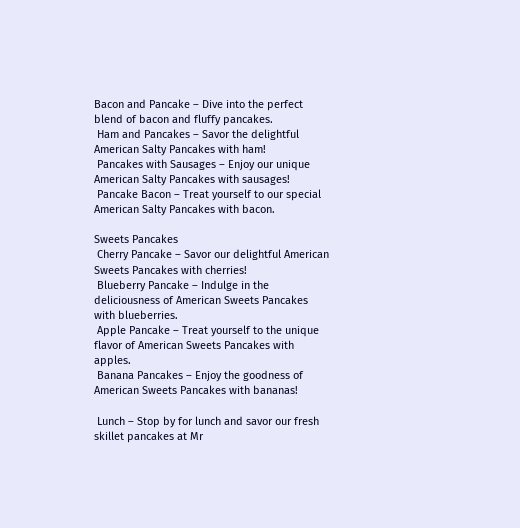Bacon and Pancake – Dive into the perfect blend of bacon and fluffy pancakes.
 Ham and Pancakes – Savor the delightful American Salty Pancakes with ham!
 Pancakes with Sausages – Enjoy our unique American Salty Pancakes with sausages!
 Pancake Bacon – Treat yourself to our special American Salty Pancakes with bacon.

Sweets Pancakes
 Cherry Pancake – Savor our delightful American Sweets Pancakes with cherries!
 Blueberry Pancake – Indulge in the deliciousness of American Sweets Pancakes with blueberries.
 Apple Pancake – Treat yourself to the unique flavor of American Sweets Pancakes with apples.
 Banana Pancakes – Enjoy the goodness of American Sweets Pancakes with bananas!

 Lunch – Stop by for lunch and savor our fresh skillet pancakes at Mr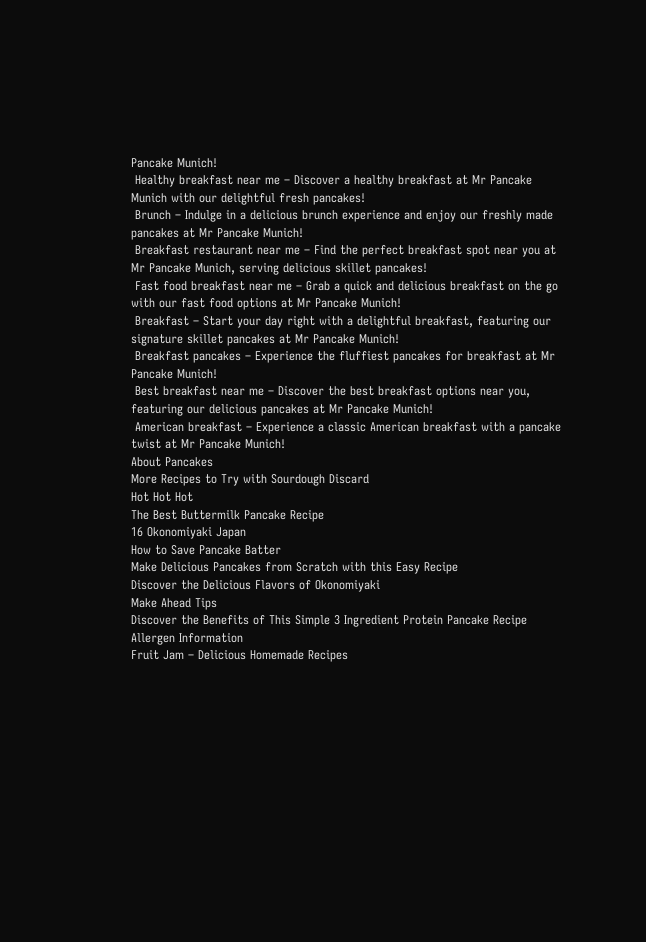Pancake Munich!
 Healthy breakfast near me – Discover a healthy breakfast at Mr Pancake Munich with our delightful fresh pancakes!
 Brunch – Indulge in a delicious brunch experience and enjoy our freshly made pancakes at Mr Pancake Munich!
 Breakfast restaurant near me – Find the perfect breakfast spot near you at Mr Pancake Munich, serving delicious skillet pancakes!
 Fast food breakfast near me – Grab a quick and delicious breakfast on the go with our fast food options at Mr Pancake Munich!
 Breakfast – Start your day right with a delightful breakfast, featuring our signature skillet pancakes at Mr Pancake Munich!
 Breakfast pancakes – Experience the fluffiest pancakes for breakfast at Mr Pancake Munich!
 Best breakfast near me – Discover the best breakfast options near you, featuring our delicious pancakes at Mr Pancake Munich!
 American breakfast – Experience a classic American breakfast with a pancake twist at Mr Pancake Munich!
About Pancakes
More Recipes to Try with Sourdough Discard
Hot Hot Hot
The Best Buttermilk Pancake Recipe
16 Okonomiyaki Japan
How to Save Pancake Batter
Make Delicious Pancakes from Scratch with this Easy Recipe
Discover the Delicious Flavors of Okonomiyaki
Make Ahead Tips
Discover the Benefits of This Simple 3 Ingredient Protein Pancake Recipe
Allergen Information
Fruit Jam – Delicious Homemade Recipes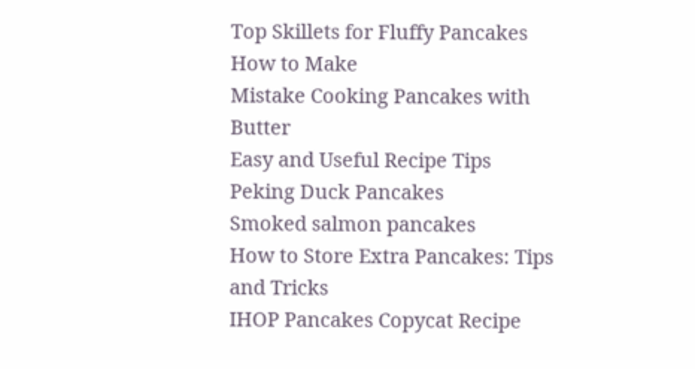Top Skillets for Fluffy Pancakes
How to Make
Mistake Cooking Pancakes with Butter
Easy and Useful Recipe Tips
Peking Duck Pancakes
Smoked salmon pancakes
How to Store Extra Pancakes: Tips and Tricks
IHOP Pancakes Copycat Recipe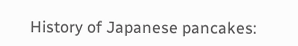History of Japanese pancakes: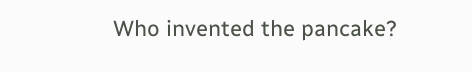Who invented the pancake?